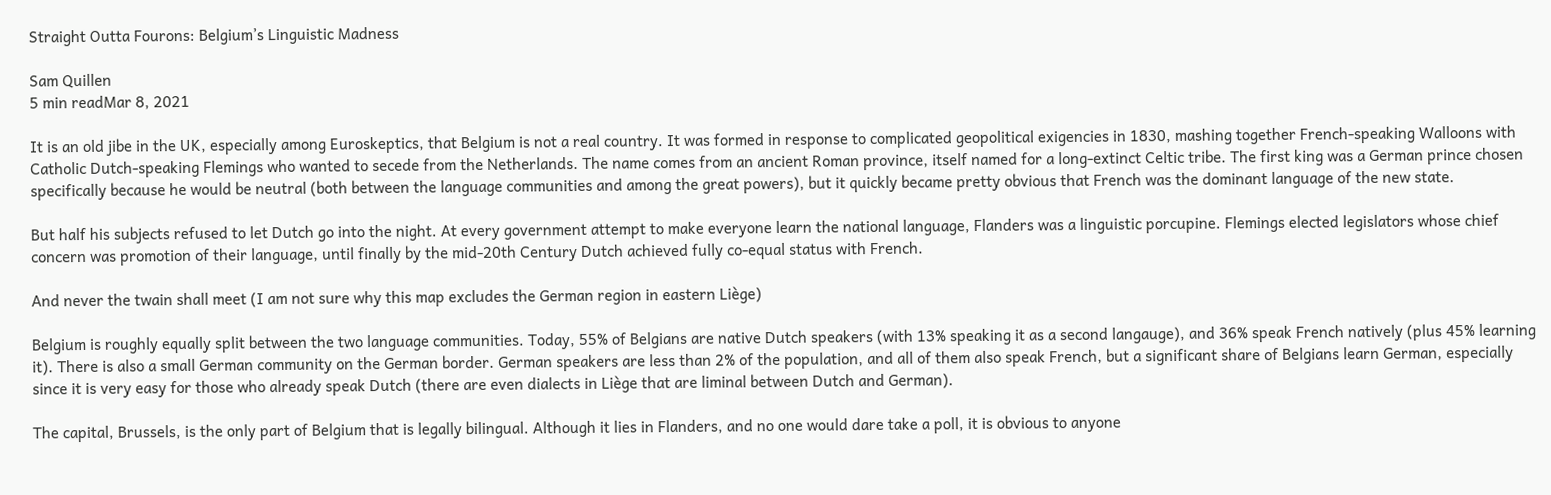Straight Outta Fourons: Belgium’s Linguistic Madness

Sam Quillen
5 min readMar 8, 2021

It is an old jibe in the UK, especially among Euroskeptics, that Belgium is not a real country. It was formed in response to complicated geopolitical exigencies in 1830, mashing together French-speaking Walloons with Catholic Dutch-speaking Flemings who wanted to secede from the Netherlands. The name comes from an ancient Roman province, itself named for a long-extinct Celtic tribe. The first king was a German prince chosen specifically because he would be neutral (both between the language communities and among the great powers), but it quickly became pretty obvious that French was the dominant language of the new state.

But half his subjects refused to let Dutch go into the night. At every government attempt to make everyone learn the national language, Flanders was a linguistic porcupine. Flemings elected legislators whose chief concern was promotion of their language, until finally by the mid-20th Century Dutch achieved fully co-equal status with French.

And never the twain shall meet (I am not sure why this map excludes the German region in eastern Liège)

Belgium is roughly equally split between the two language communities. Today, 55% of Belgians are native Dutch speakers (with 13% speaking it as a second langauge), and 36% speak French natively (plus 45% learning it). There is also a small German community on the German border. German speakers are less than 2% of the population, and all of them also speak French, but a significant share of Belgians learn German, especially since it is very easy for those who already speak Dutch (there are even dialects in Liège that are liminal between Dutch and German).

The capital, Brussels, is the only part of Belgium that is legally bilingual. Although it lies in Flanders, and no one would dare take a poll, it is obvious to anyone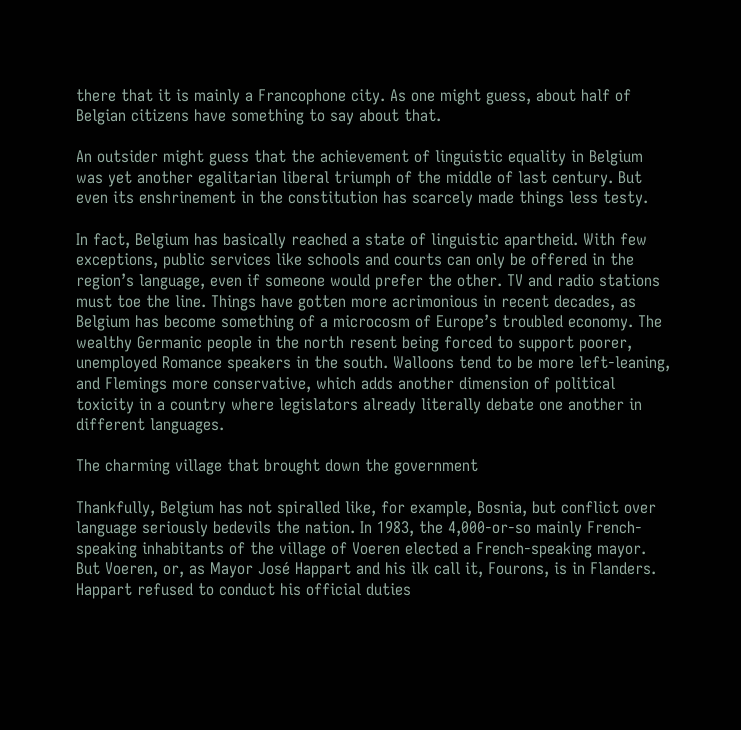there that it is mainly a Francophone city. As one might guess, about half of Belgian citizens have something to say about that.

An outsider might guess that the achievement of linguistic equality in Belgium was yet another egalitarian liberal triumph of the middle of last century. But even its enshrinement in the constitution has scarcely made things less testy.

In fact, Belgium has basically reached a state of linguistic apartheid. With few exceptions, public services like schools and courts can only be offered in the region’s language, even if someone would prefer the other. TV and radio stations must toe the line. Things have gotten more acrimonious in recent decades, as Belgium has become something of a microcosm of Europe’s troubled economy. The wealthy Germanic people in the north resent being forced to support poorer, unemployed Romance speakers in the south. Walloons tend to be more left-leaning, and Flemings more conservative, which adds another dimension of political toxicity in a country where legislators already literally debate one another in different languages.

The charming village that brought down the government

Thankfully, Belgium has not spiralled like, for example, Bosnia, but conflict over language seriously bedevils the nation. In 1983, the 4,000-or-so mainly French-speaking inhabitants of the village of Voeren elected a French-speaking mayor. But Voeren, or, as Mayor José Happart and his ilk call it, Fourons, is in Flanders. Happart refused to conduct his official duties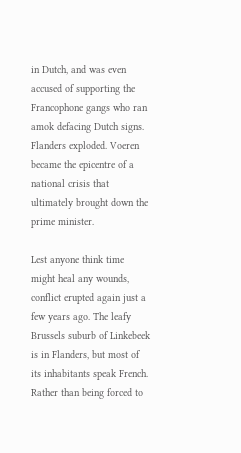in Dutch, and was even accused of supporting the Francophone gangs who ran amok defacing Dutch signs. Flanders exploded. Voeren became the epicentre of a national crisis that ultimately brought down the prime minister.

Lest anyone think time might heal any wounds, conflict erupted again just a few years ago. The leafy Brussels suburb of Linkebeek is in Flanders, but most of its inhabitants speak French. Rather than being forced to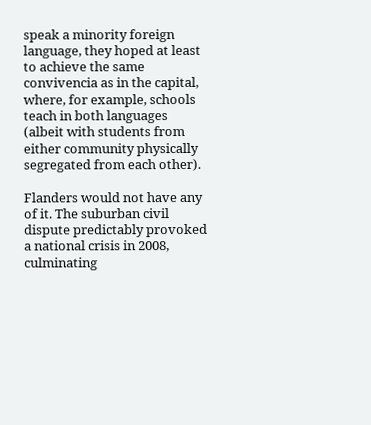speak a minority foreign language, they hoped at least to achieve the same convivencia as in the capital, where, for example, schools teach in both languages (albeit with students from either community physically segregated from each other).

Flanders would not have any of it. The suburban civil dispute predictably provoked a national crisis in 2008, culminating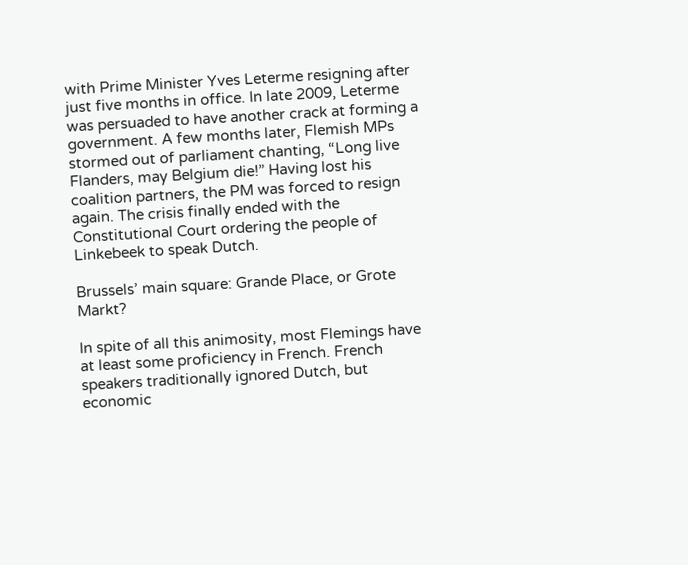with Prime Minister Yves Leterme resigning after just five months in office. In late 2009, Leterme was persuaded to have another crack at forming a government. A few months later, Flemish MPs stormed out of parliament chanting, “Long live Flanders, may Belgium die!” Having lost his coalition partners, the PM was forced to resign again. The crisis finally ended with the Constitutional Court ordering the people of Linkebeek to speak Dutch.

Brussels’ main square: Grande Place, or Grote Markt?

In spite of all this animosity, most Flemings have at least some proficiency in French. French speakers traditionally ignored Dutch, but economic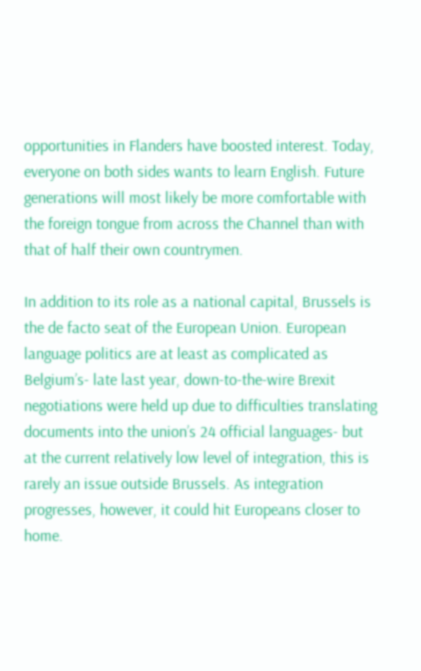opportunities in Flanders have boosted interest. Today, everyone on both sides wants to learn English. Future generations will most likely be more comfortable with the foreign tongue from across the Channel than with that of half their own countrymen.

In addition to its role as a national capital, Brussels is the de facto seat of the European Union. European language politics are at least as complicated as Belgium’s- late last year, down-to-the-wire Brexit negotiations were held up due to difficulties translating documents into the union’s 24 official languages- but at the current relatively low level of integration, this is rarely an issue outside Brussels. As integration progresses, however, it could hit Europeans closer to home.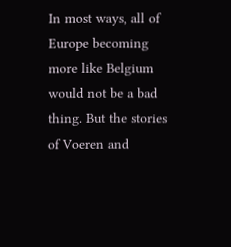In most ways, all of Europe becoming more like Belgium would not be a bad thing. But the stories of Voeren and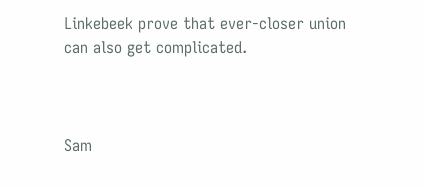Linkebeek prove that ever-closer union can also get complicated.



Sam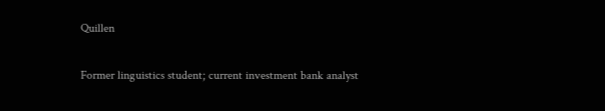Quillen

Former linguistics student; current investment bank analyst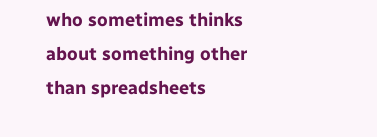who sometimes thinks about something other than spreadsheets